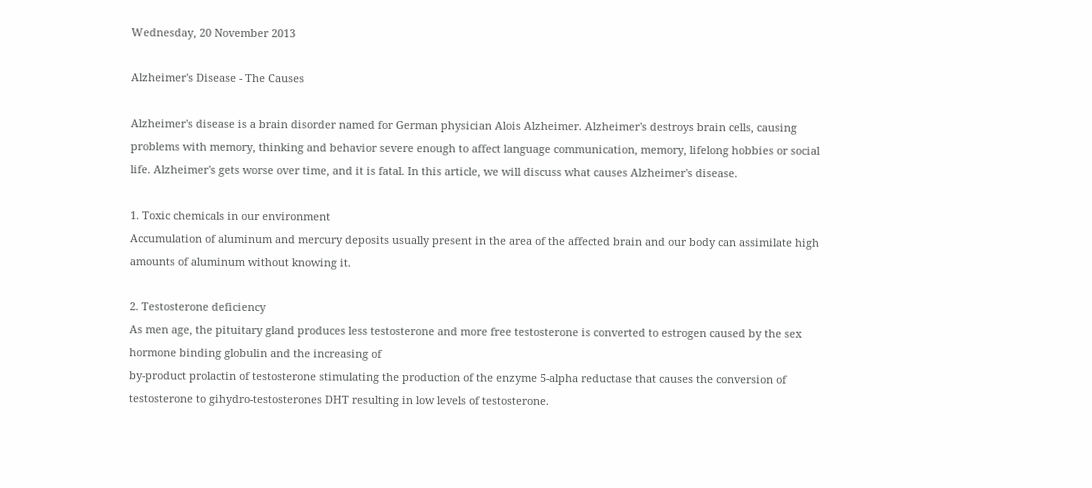Wednesday, 20 November 2013

Alzheimer's Disease - The Causes

Alzheimer's disease is a brain disorder named for German physician Alois Alzheimer. Alzheimer's destroys brain cells, causing problems with memory, thinking and behavior severe enough to affect language communication, memory, lifelong hobbies or social life. Alzheimer's gets worse over time, and it is fatal. In this article, we will discuss what causes Alzheimer's disease.

1. Toxic chemicals in our environment
Accumulation of aluminum and mercury deposits usually present in the area of the affected brain and our body can assimilate high amounts of aluminum without knowing it.

2. Testosterone deficiency
As men age, the pituitary gland produces less testosterone and more free testosterone is converted to estrogen caused by the sex hormone binding globulin and the increasing of
by-product prolactin of testosterone stimulating the production of the enzyme 5-alpha reductase that causes the conversion of testosterone to gihydro-testosterones DHT resulting in low levels of testosterone.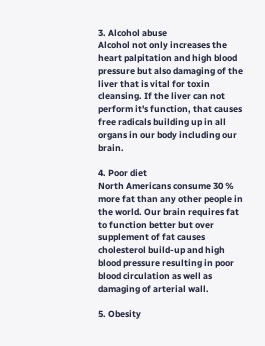3. Alcohol abuse
Alcohol not only increases the heart palpitation and high blood pressure but also damaging of the liver that is vital for toxin cleansing. If the liver can not perform it's function, that causes free radicals building up in all organs in our body including our brain.

4. Poor diet
North Americans consume 30 % more fat than any other people in the world. Our brain requires fat to function better but over supplement of fat causes cholesterol build-up and high blood pressure resulting in poor blood circulation as well as
damaging of arterial wall.

5. Obesity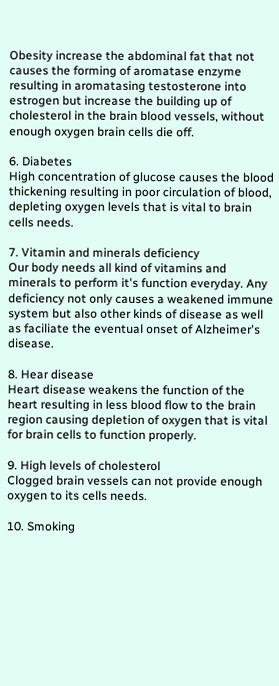Obesity increase the abdominal fat that not causes the forming of aromatase enzyme resulting in aromatasing testosterone into estrogen but increase the building up of cholesterol in the brain blood vessels, without enough oxygen brain cells die off.

6. Diabetes
High concentration of glucose causes the blood thickening resulting in poor circulation of blood, depleting oxygen levels that is vital to brain cells needs.

7. Vitamin and minerals deficiency
Our body needs all kind of vitamins and minerals to perform it's function everyday. Any deficiency not only causes a weakened immune system but also other kinds of disease as well as faciliate the eventual onset of Alzheimer's disease.

8. Hear disease
Heart disease weakens the function of the heart resulting in less blood flow to the brain region causing depletion of oxygen that is vital for brain cells to function properly.

9. High levels of cholesterol
Clogged brain vessels can not provide enough oxygen to its cells needs.

10. Smoking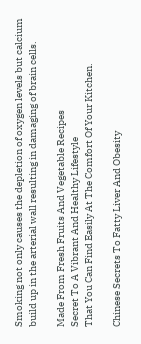Smoking not only causes the depletion of oxygen levels but calcium build up in the arterial wall resulting in damaging of brain cells.

Made From Fresh Fruits And Vegetable Recipes
Secret To A Vibrant And Healthy Lifestyle
That You Can Find Easily At The Comfort Of Your Kitchen.

Chinese Secrets To Fatty Liver And Obesity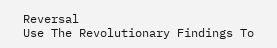Reversal
Use The Revolutionary Findings To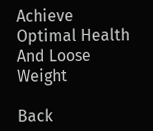Achieve
Optimal Health And Loose Weight

Back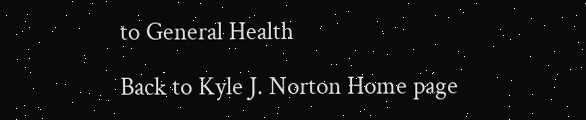to General Health

Back to Kyle J. Norton Home page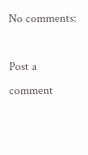No comments:

Post a comment